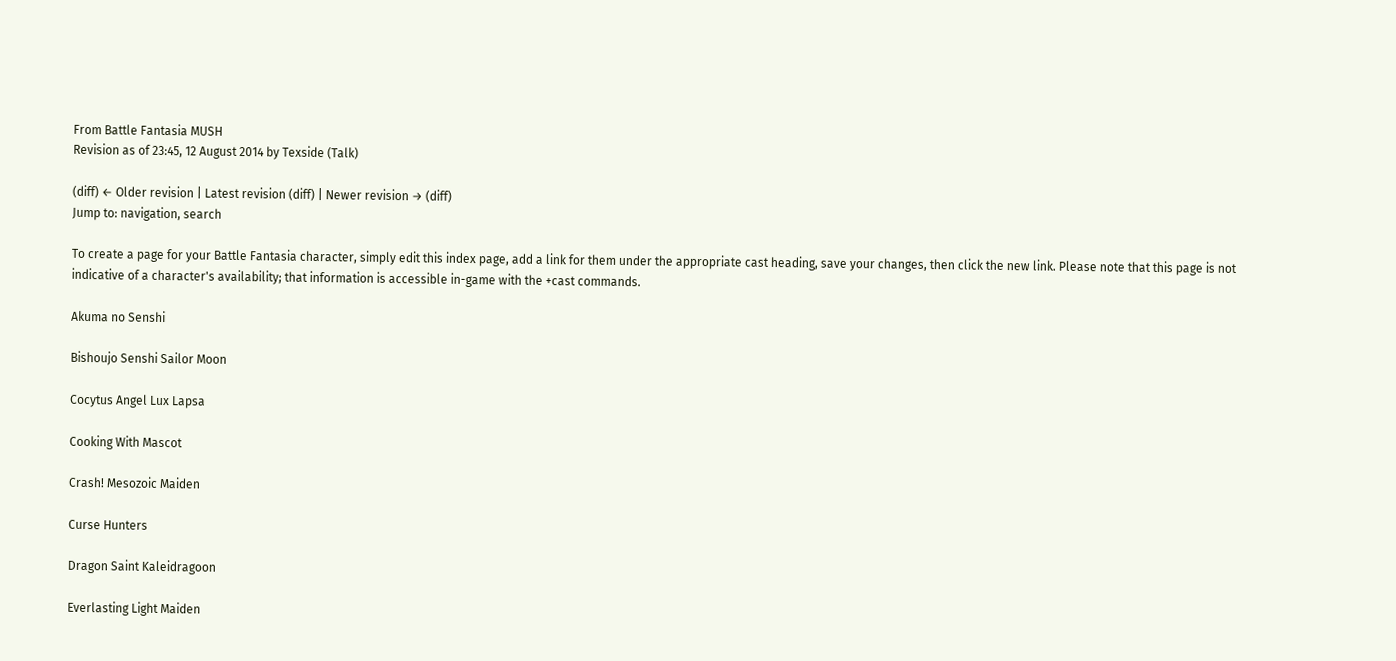From Battle Fantasia MUSH
Revision as of 23:45, 12 August 2014 by Texside (Talk)

(diff) ← Older revision | Latest revision (diff) | Newer revision → (diff)
Jump to: navigation, search

To create a page for your Battle Fantasia character, simply edit this index page, add a link for them under the appropriate cast heading, save your changes, then click the new link. Please note that this page is not indicative of a character's availability; that information is accessible in-game with the +cast commands.

Akuma no Senshi

Bishoujo Senshi Sailor Moon

Cocytus Angel Lux Lapsa

Cooking With Mascot

Crash! Mesozoic Maiden

Curse Hunters

Dragon Saint Kaleidragoon

Everlasting Light Maiden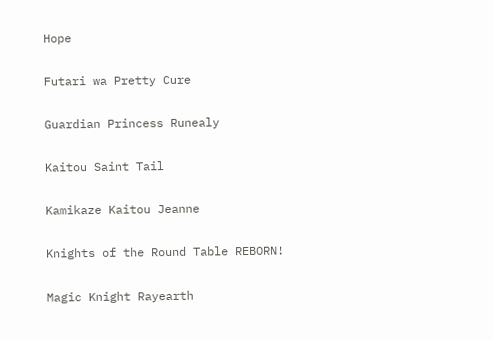Hope

Futari wa Pretty Cure

Guardian Princess Runealy

Kaitou Saint Tail

Kamikaze Kaitou Jeanne

Knights of the Round Table REBORN!

Magic Knight Rayearth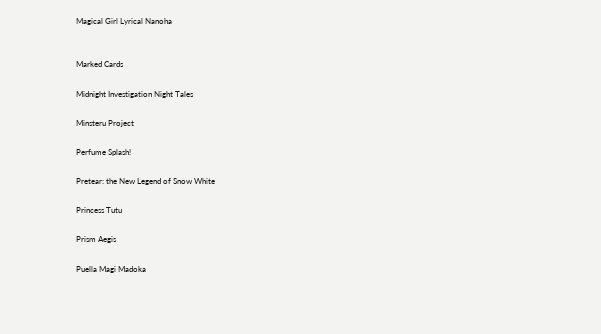Magical Girl Lyrical Nanoha


Marked Cards

Midnight Investigation Night Tales

Minsteru Project

Perfume Splash!

Pretear: the New Legend of Snow White

Princess Tutu

Prism Aegis

Puella Magi Madoka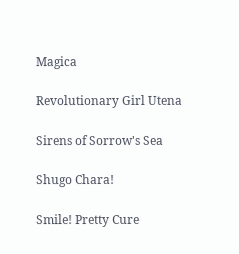Magica

Revolutionary Girl Utena

Sirens of Sorrow's Sea

Shugo Chara!

Smile! Pretty Cure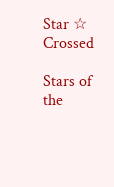Star ☆ Crossed

Stars of the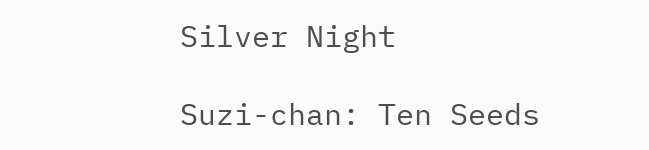Silver Night

Suzi-chan: Ten Seeds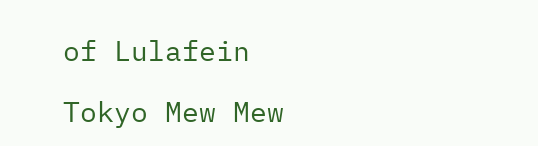of Lulafein

Tokyo Mew Mew